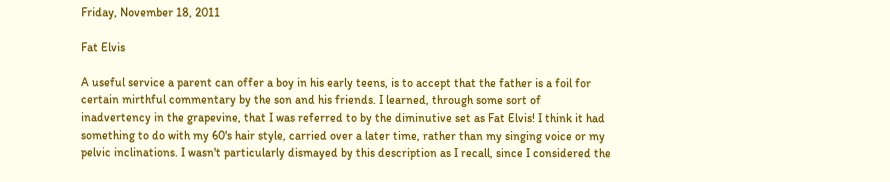Friday, November 18, 2011

Fat Elvis

A useful service a parent can offer a boy in his early teens, is to accept that the father is a foil for certain mirthful commentary by the son and his friends. I learned, through some sort of inadvertency in the grapevine, that I was referred to by the diminutive set as Fat Elvis! I think it had something to do with my 60's hair style, carried over a later time, rather than my singing voice or my pelvic inclinations. I wasn't particularly dismayed by this description as I recall, since I considered the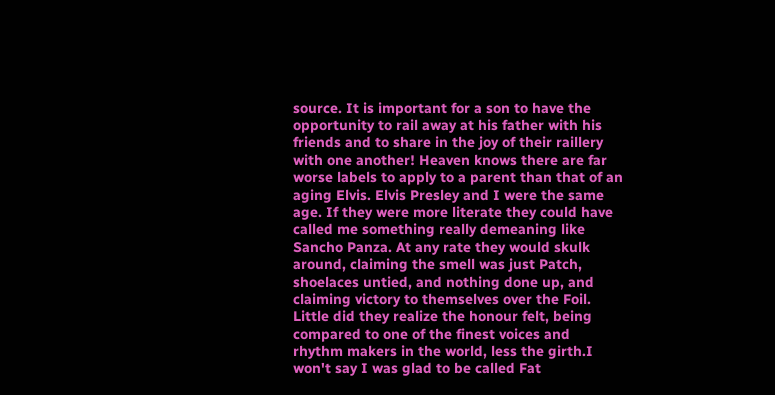source. It is important for a son to have the opportunity to rail away at his father with his friends and to share in the joy of their raillery with one another! Heaven knows there are far worse labels to apply to a parent than that of an aging Elvis. Elvis Presley and I were the same age. If they were more literate they could have called me something really demeaning like Sancho Panza. At any rate they would skulk around, claiming the smell was just Patch, shoelaces untied, and nothing done up, and claiming victory to themselves over the Foil. Little did they realize the honour felt, being compared to one of the finest voices and rhythm makers in the world, less the girth.I won't say I was glad to be called Fat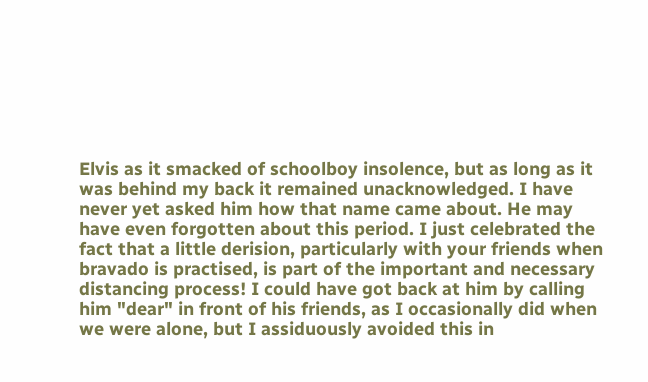Elvis as it smacked of schoolboy insolence, but as long as it was behind my back it remained unacknowledged. I have never yet asked him how that name came about. He may have even forgotten about this period. I just celebrated the fact that a little derision, particularly with your friends when bravado is practised, is part of the important and necessary distancing process! I could have got back at him by calling him "dear" in front of his friends, as I occasionally did when we were alone, but I assiduously avoided this in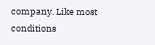company. Like most conditions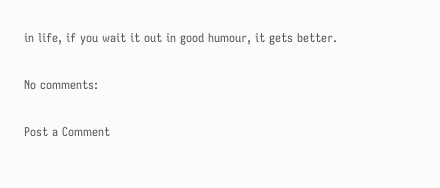in life, if you wait it out in good humour, it gets better.

No comments:

Post a Comment